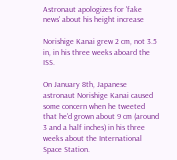Astronaut apologizes for 'fake news' about his height increase

Norishige Kanai grew 2 cm, not 3.5 in, in his three weeks aboard the ISS.

On January 8th, Japanese astronaut Norishige Kanai caused some concern when he tweeted that he'd grown about 9 cm (around 3 and a half inches) in his three weeks about the International Space Station.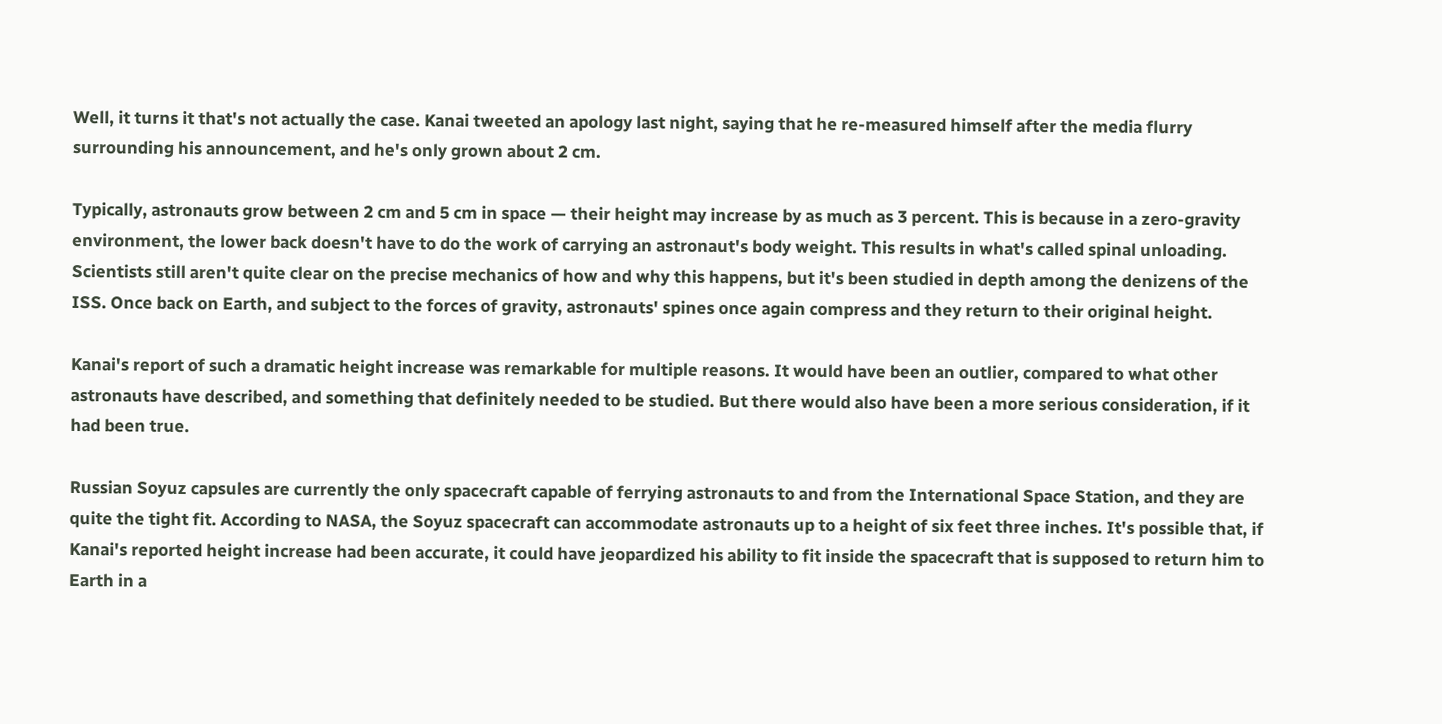Well, it turns it that's not actually the case. Kanai tweeted an apology last night, saying that he re-measured himself after the media flurry surrounding his announcement, and he's only grown about 2 cm.

Typically, astronauts grow between 2 cm and 5 cm in space — their height may increase by as much as 3 percent. This is because in a zero-gravity environment, the lower back doesn't have to do the work of carrying an astronaut's body weight. This results in what's called spinal unloading. Scientists still aren't quite clear on the precise mechanics of how and why this happens, but it's been studied in depth among the denizens of the ISS. Once back on Earth, and subject to the forces of gravity, astronauts' spines once again compress and they return to their original height.

Kanai's report of such a dramatic height increase was remarkable for multiple reasons. It would have been an outlier, compared to what other astronauts have described, and something that definitely needed to be studied. But there would also have been a more serious consideration, if it had been true.

Russian Soyuz capsules are currently the only spacecraft capable of ferrying astronauts to and from the International Space Station, and they are quite the tight fit. According to NASA, the Soyuz spacecraft can accommodate astronauts up to a height of six feet three inches. It's possible that, if Kanai's reported height increase had been accurate, it could have jeopardized his ability to fit inside the spacecraft that is supposed to return him to Earth in a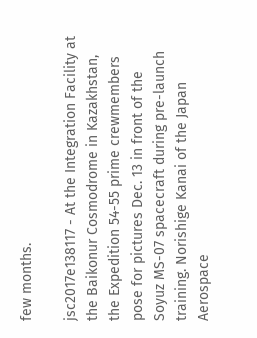few months.

jsc2017e138117 - At the Integration Facility at the Baikonur Cosmodrome in Kazakhstan, the Expedition 54-55 prime crewmembers pose for pictures Dec. 13 in front of the Soyuz MS-07 spacecraft during pre-launch training. Norishige Kanai of the Japan Aerospace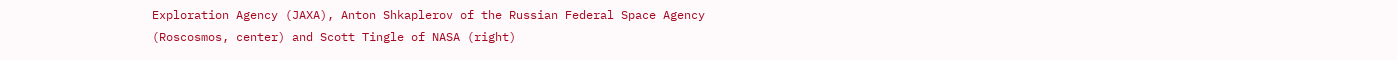Exploration Agency (JAXA), Anton Shkaplerov of the Russian Federal Space Agency (Roscosmos, center) and Scott Tingle of NASA (right)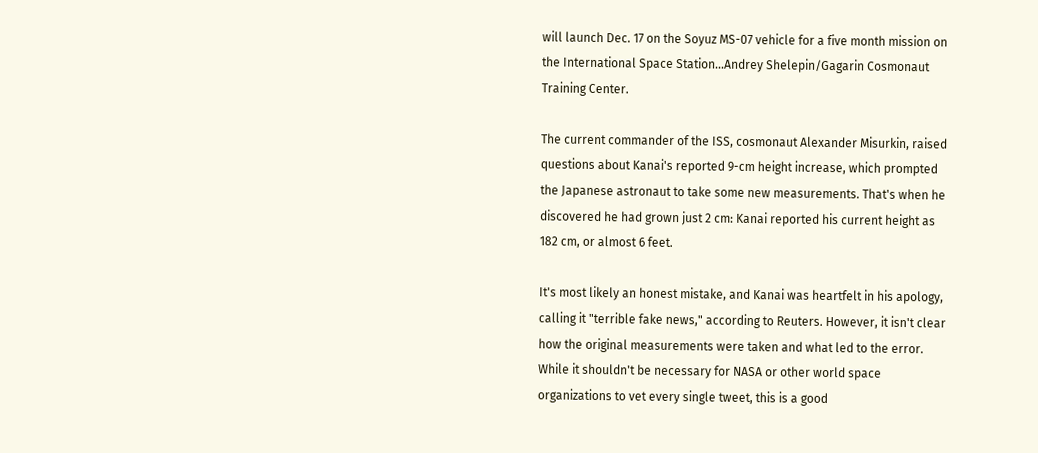will launch Dec. 17 on the Soyuz MS-07 vehicle for a five month mission on the International Space Station...Andrey Shelepin/Gagarin Cosmonaut Training Center.

The current commander of the ISS, cosmonaut Alexander Misurkin, raised questions about Kanai's reported 9-cm height increase, which prompted the Japanese astronaut to take some new measurements. That's when he discovered he had grown just 2 cm: Kanai reported his current height as 182 cm, or almost 6 feet.

It's most likely an honest mistake, and Kanai was heartfelt in his apology, calling it "terrible fake news," according to Reuters. However, it isn't clear how the original measurements were taken and what led to the error. While it shouldn't be necessary for NASA or other world space organizations to vet every single tweet, this is a good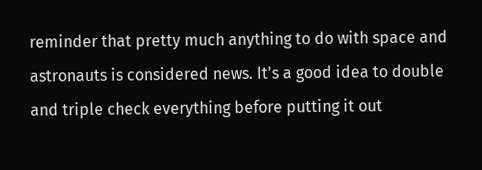reminder that pretty much anything to do with space and astronauts is considered news. It's a good idea to double and triple check everything before putting it out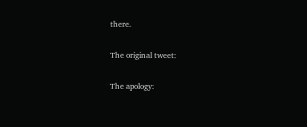there.

The original tweet:

The apology: